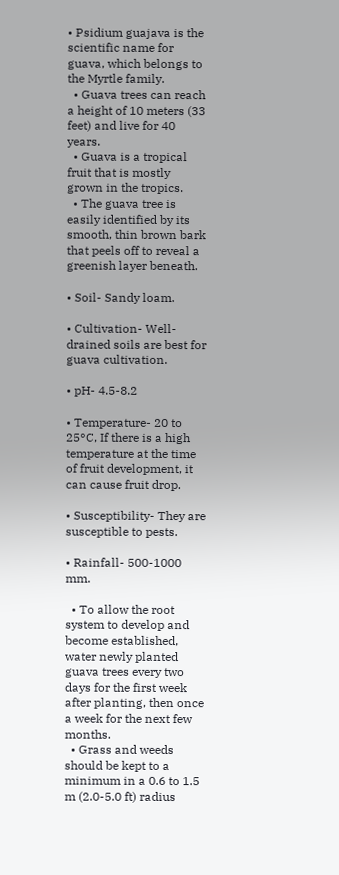• Psidium guajava is the scientific name for guava, which belongs to the Myrtle family.
  • Guava trees can reach a height of 10 meters (33 feet) and live for 40 years.
  • Guava is a tropical fruit that is mostly grown in the tropics.
  • The guava tree is easily identified by its smooth, thin brown bark that peels off to reveal a greenish layer beneath.

• Soil- Sandy loam.

• Cultivation- Well-drained soils are best for guava cultivation.

• pH- 4.5-8.2

• Temperature- 20 to 25°C, If there is a high temperature at the time of fruit development, it can cause fruit drop.

• Susceptibility- They are susceptible to pests.

• Rainfall- 500-1000 mm.

  • To allow the root system to develop and become established, water newly planted guava trees every two days for the first week after planting, then once a week for the next few months.
  • Grass and weeds should be kept to a minimum in a 0.6 to 1.5 m (2.0-5.0 ft) radius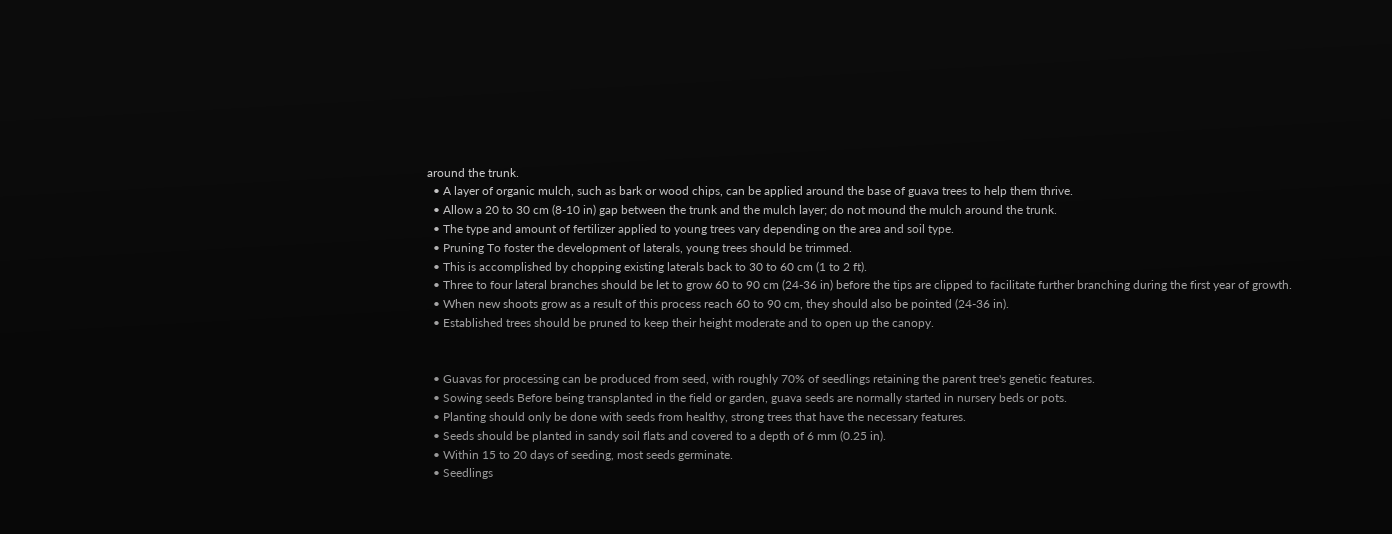around the trunk.
  • A layer of organic mulch, such as bark or wood chips, can be applied around the base of guava trees to help them thrive.
  • Allow a 20 to 30 cm (8-10 in) gap between the trunk and the mulch layer; do not mound the mulch around the trunk.
  • The type and amount of fertilizer applied to young trees vary depending on the area and soil type.
  • Pruning To foster the development of laterals, young trees should be trimmed.
  • This is accomplished by chopping existing laterals back to 30 to 60 cm (1 to 2 ft).
  • Three to four lateral branches should be let to grow 60 to 90 cm (24-36 in) before the tips are clipped to facilitate further branching during the first year of growth.
  • When new shoots grow as a result of this process reach 60 to 90 cm, they should also be pointed (24-36 in).
  • Established trees should be pruned to keep their height moderate and to open up the canopy.


  • Guavas for processing can be produced from seed, with roughly 70% of seedlings retaining the parent tree's genetic features.
  • Sowing seeds Before being transplanted in the field or garden, guava seeds are normally started in nursery beds or pots.
  • Planting should only be done with seeds from healthy, strong trees that have the necessary features.
  • Seeds should be planted in sandy soil flats and covered to a depth of 6 mm (0.25 in).
  • Within 15 to 20 days of seeding, most seeds germinate.
  • Seedlings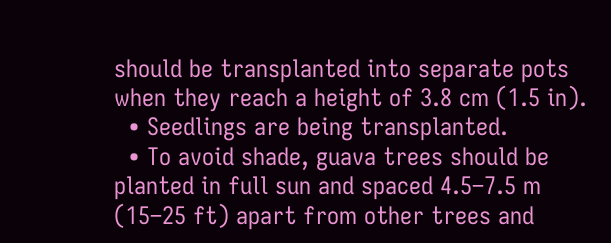should be transplanted into separate pots when they reach a height of 3.8 cm (1.5 in).
  • Seedlings are being transplanted.
  • To avoid shade, guava trees should be planted in full sun and spaced 4.5–7.5 m (15–25 ft) apart from other trees and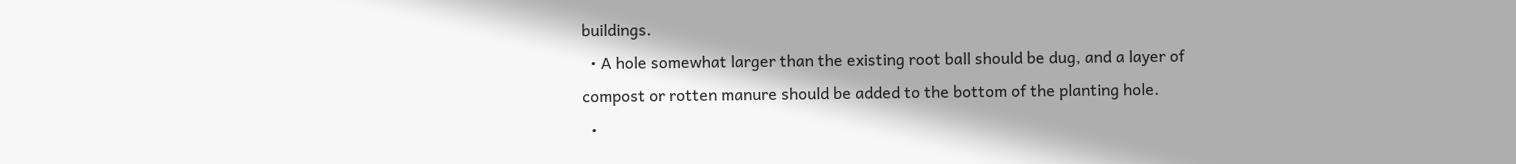buildings.
  • A hole somewhat larger than the existing root ball should be dug, and a layer of compost or rotten manure should be added to the bottom of the planting hole.
  •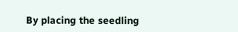By placing the seedling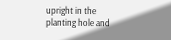upright in the planting hole and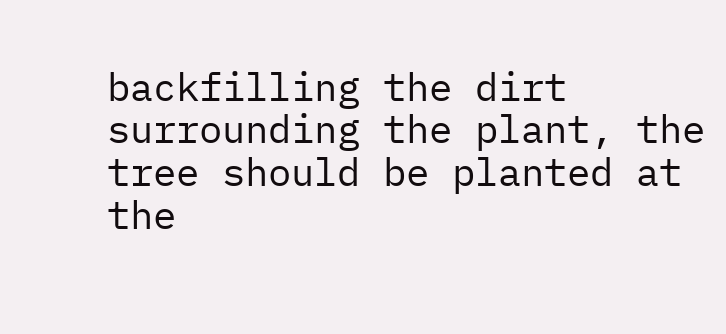backfilling the dirt surrounding the plant, the tree should be planted at the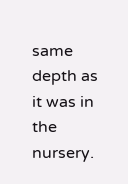same depth as it was in the nursery.